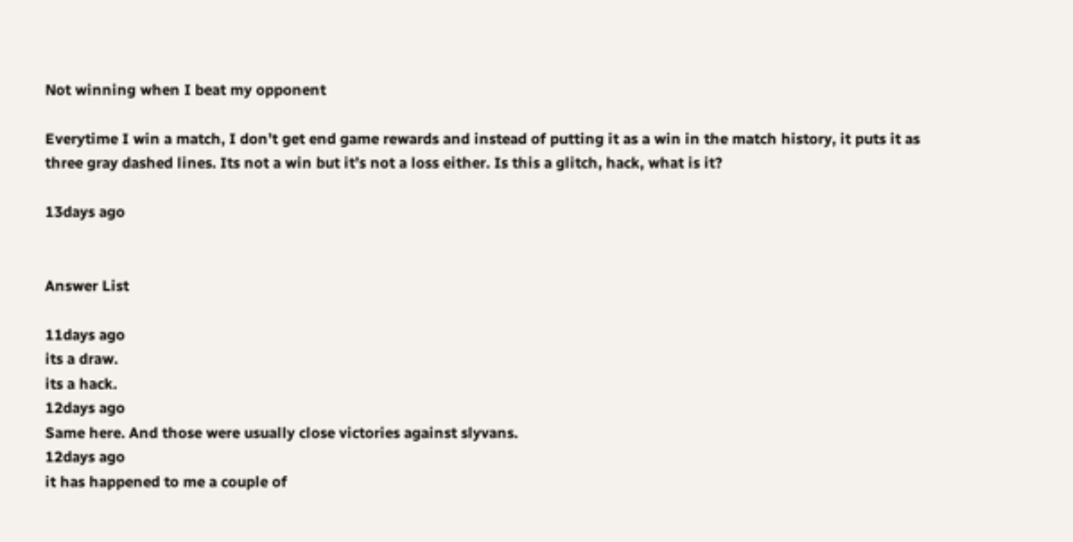Not winning when I beat my opponent

Everytime I win a match, I don’t get end game rewards and instead of putting it as a win in the match history, it puts it as three gray dashed lines. Its not a win but it’s not a loss either. Is this a glitch, hack, what is it?

13days ago


Answer List

11days ago
its a draw.
its a hack.
12days ago
Same here. And those were usually close victories against slyvans.
12days ago
it has happened to me a couple of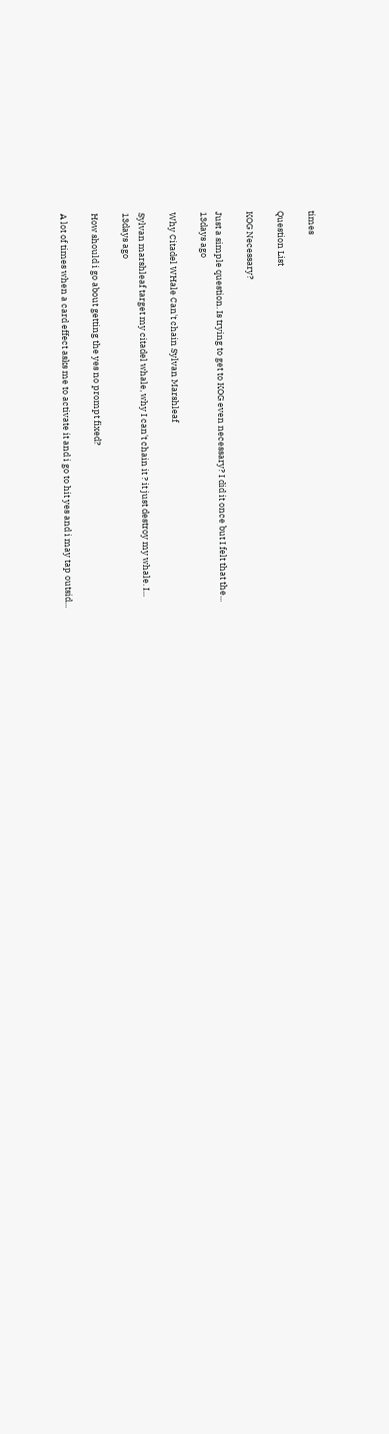times

Question List

KOG Necessary?

Just a simple question. Is trying to get to KOG even necessary? I did it once but I felt that the...
13days ago

Why Citadel WHale Can't chain Sylvan Marshleaf

Sylvan marshleaf target my citadel whale, why I can't chain it ? it just destroy my whale. I...
13days ago

How should i go about getting the yes no prompt fixed?

A lot of times when a card effect asks me to activate it and i go to hit yes and i may tap outsid...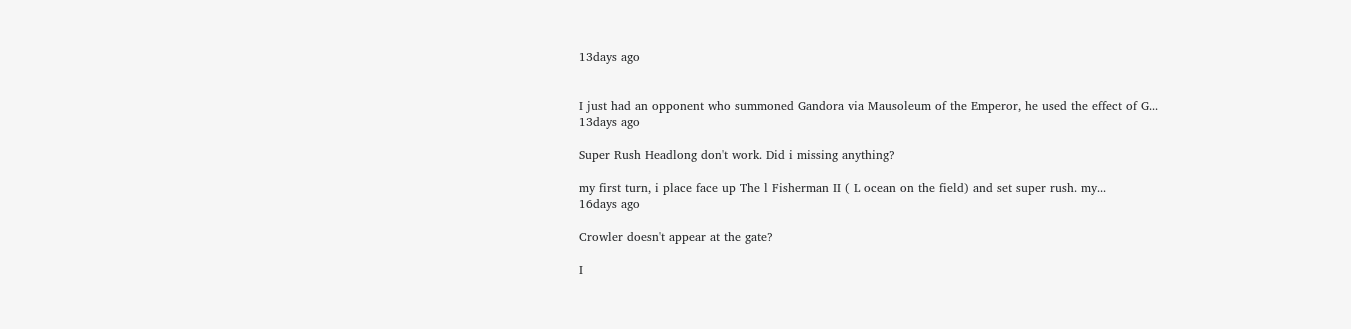13days ago


I just had an opponent who summoned Gandora via Mausoleum of the Emperor, he used the effect of G...
13days ago

Super Rush Headlong don't work. Did i missing anything?

my first turn, i place face up The l Fisherman II ( L ocean on the field) and set super rush. my...
16days ago

Crowler doesn't appear at the gate?

I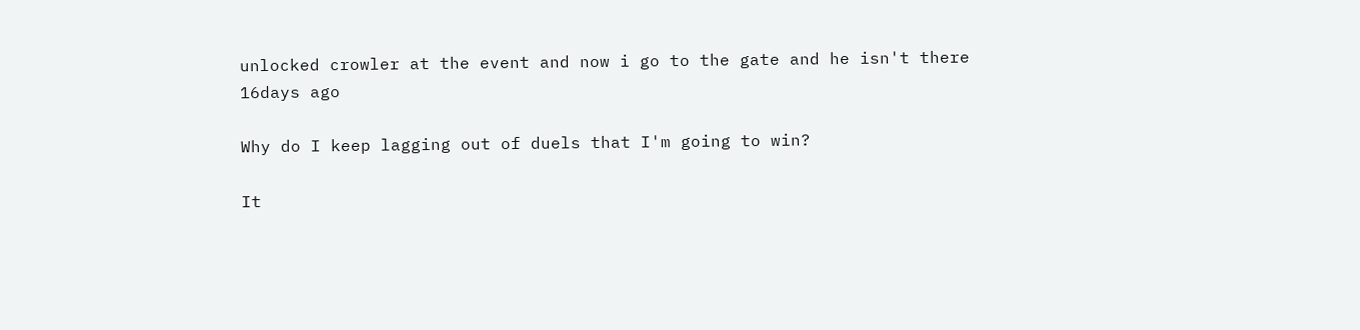unlocked crowler at the event and now i go to the gate and he isn't there
16days ago

Why do I keep lagging out of duels that I'm going to win?

It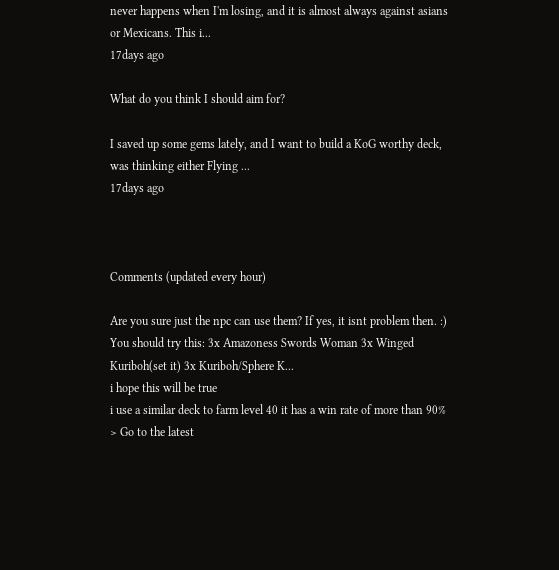never happens when I'm losing, and it is almost always against asians or Mexicans. This i...
17days ago

What do you think I should aim for?

I saved up some gems lately, and I want to build a KoG worthy deck, was thinking either Flying ...
17days ago



Comments (updated every hour)

Are you sure just the npc can use them? If yes, it isnt problem then. :)
You should try this: 3x Amazoness Swords Woman 3x Winged Kuriboh(set it) 3x Kuriboh/Sphere K...
i hope this will be true
i use a similar deck to farm level 40 it has a win rate of more than 90%
> Go to the latest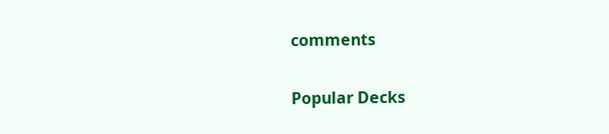comments

Popular Decks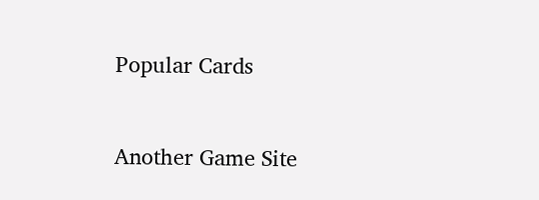Popular Cards


Another Game Site